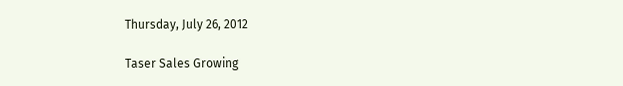Thursday, July 26, 2012

Taser Sales Growing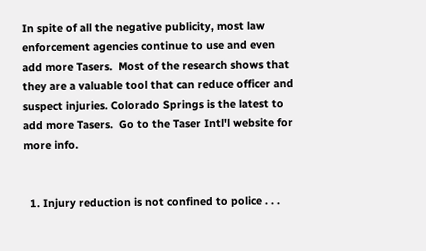In spite of all the negative publicity, most law enforcement agencies continue to use and even add more Tasers.  Most of the research shows that they are a valuable tool that can reduce officer and suspect injuries. Colorado Springs is the latest to add more Tasers.  Go to the Taser Intl'l website for more info.


  1. Injury reduction is not confined to police . . .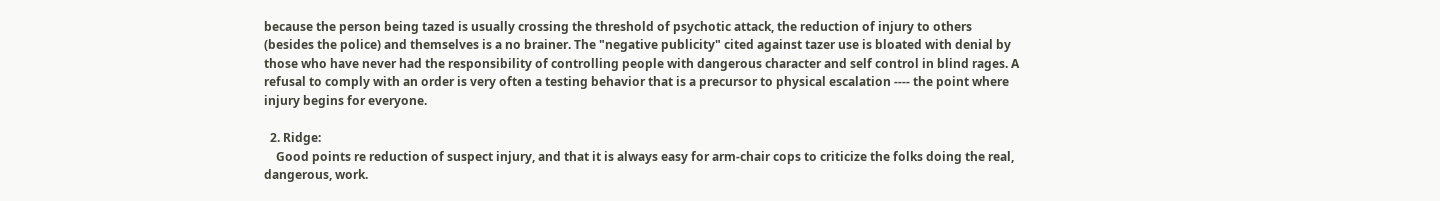because the person being tazed is usually crossing the threshold of psychotic attack, the reduction of injury to others (besides the police) and themselves is a no brainer. The "negative publicity" cited against tazer use is bloated with denial by those who have never had the responsibility of controlling people with dangerous character and self control in blind rages. A refusal to comply with an order is very often a testing behavior that is a precursor to physical escalation ---- the point where injury begins for everyone.

  2. Ridge:
    Good points re reduction of suspect injury, and that it is always easy for arm-chair cops to criticize the folks doing the real, dangerous, work.